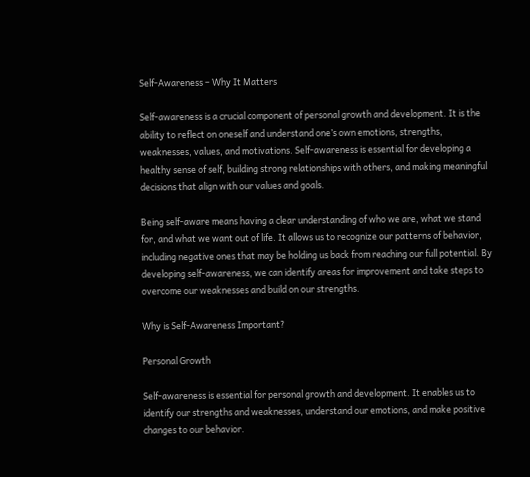Self-Awareness – Why It Matters

Self-awareness is a crucial component of personal growth and development. It is the ability to reflect on oneself and understand one’s own emotions, strengths, weaknesses, values, and motivations. Self-awareness is essential for developing a healthy sense of self, building strong relationships with others, and making meaningful decisions that align with our values and goals.

Being self-aware means having a clear understanding of who we are, what we stand for, and what we want out of life. It allows us to recognize our patterns of behavior, including negative ones that may be holding us back from reaching our full potential. By developing self-awareness, we can identify areas for improvement and take steps to overcome our weaknesses and build on our strengths.

Why is Self-Awareness Important?

Personal Growth

Self-awareness is essential for personal growth and development. It enables us to identify our strengths and weaknesses, understand our emotions, and make positive changes to our behavior.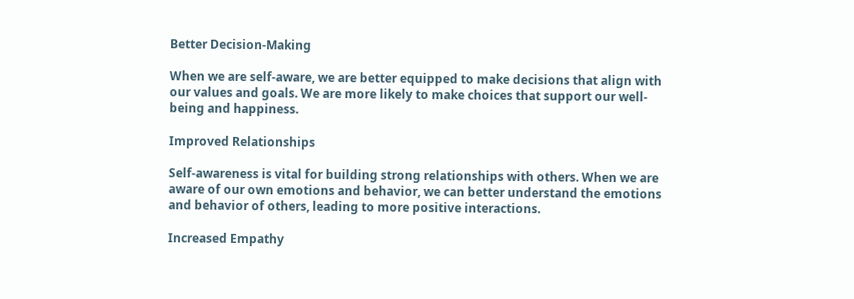Better Decision-Making

When we are self-aware, we are better equipped to make decisions that align with our values and goals. We are more likely to make choices that support our well-being and happiness.

Improved Relationships

Self-awareness is vital for building strong relationships with others. When we are aware of our own emotions and behavior, we can better understand the emotions and behavior of others, leading to more positive interactions.

Increased Empathy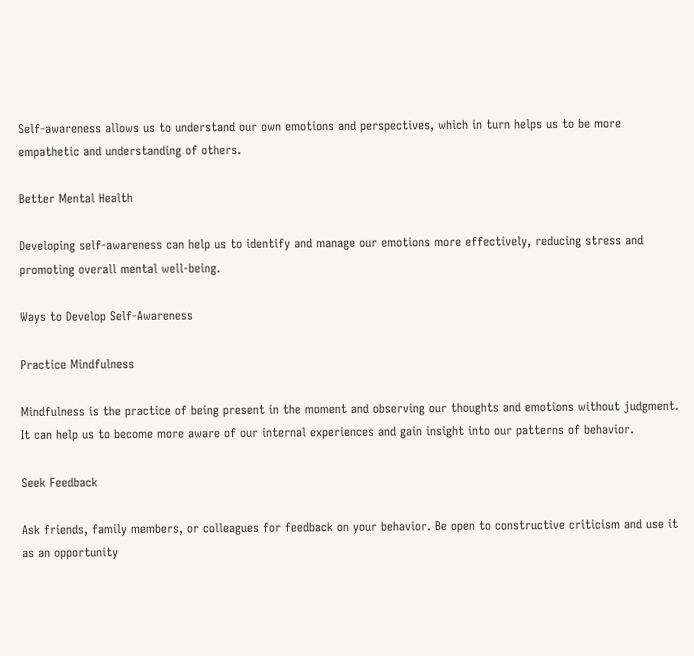Self-awareness allows us to understand our own emotions and perspectives, which in turn helps us to be more empathetic and understanding of others.

Better Mental Health

Developing self-awareness can help us to identify and manage our emotions more effectively, reducing stress and promoting overall mental well-being.

Ways to Develop Self-Awareness

Practice Mindfulness

Mindfulness is the practice of being present in the moment and observing our thoughts and emotions without judgment. It can help us to become more aware of our internal experiences and gain insight into our patterns of behavior.

Seek Feedback

Ask friends, family members, or colleagues for feedback on your behavior. Be open to constructive criticism and use it as an opportunity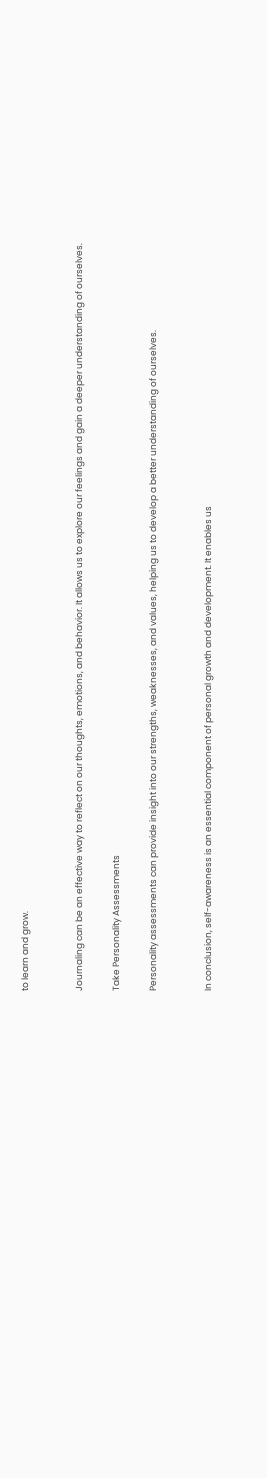to learn and grow.


Journaling can be an effective way to reflect on our thoughts, emotions, and behavior. It allows us to explore our feelings and gain a deeper understanding of ourselves.

Take Personality Assessments

Personality assessments can provide insight into our strengths, weaknesses, and values, helping us to develop a better understanding of ourselves.


In conclusion, self-awareness is an essential component of personal growth and development. It enables us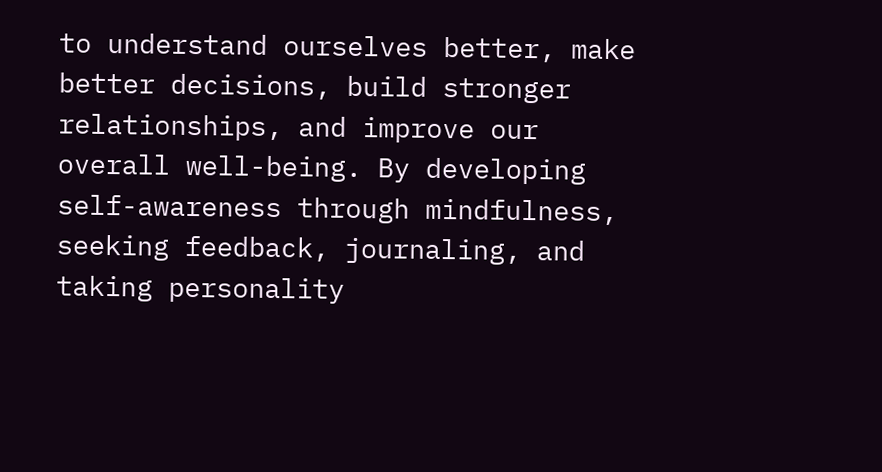to understand ourselves better, make better decisions, build stronger relationships, and improve our overall well-being. By developing self-awareness through mindfulness, seeking feedback, journaling, and taking personality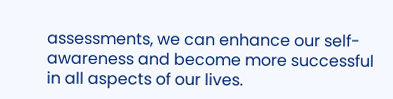assessments, we can enhance our self-awareness and become more successful in all aspects of our lives.